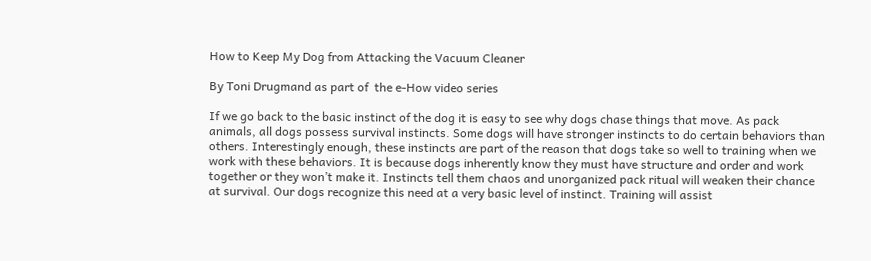How to Keep My Dog from Attacking the Vacuum Cleaner

By Toni Drugmand as part of  the e-How video series

If we go back to the basic instinct of the dog it is easy to see why dogs chase things that move. As pack animals, all dogs possess survival instincts. Some dogs will have stronger instincts to do certain behaviors than others. Interestingly enough, these instincts are part of the reason that dogs take so well to training when we work with these behaviors. It is because dogs inherently know they must have structure and order and work together or they won’t make it. Instincts tell them chaos and unorganized pack ritual will weaken their chance at survival. Our dogs recognize this need at a very basic level of instinct. Training will assist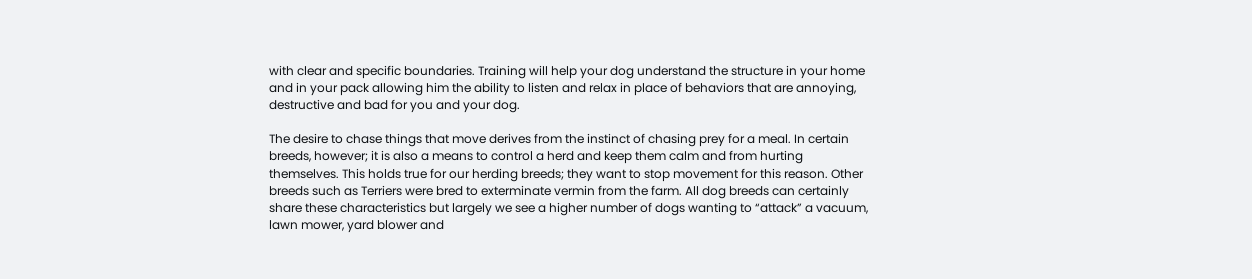with clear and specific boundaries. Training will help your dog understand the structure in your home and in your pack allowing him the ability to listen and relax in place of behaviors that are annoying, destructive and bad for you and your dog.

The desire to chase things that move derives from the instinct of chasing prey for a meal. In certain breeds, however; it is also a means to control a herd and keep them calm and from hurting themselves. This holds true for our herding breeds; they want to stop movement for this reason. Other breeds such as Terriers were bred to exterminate vermin from the farm. All dog breeds can certainly share these characteristics but largely we see a higher number of dogs wanting to “attack” a vacuum, lawn mower, yard blower and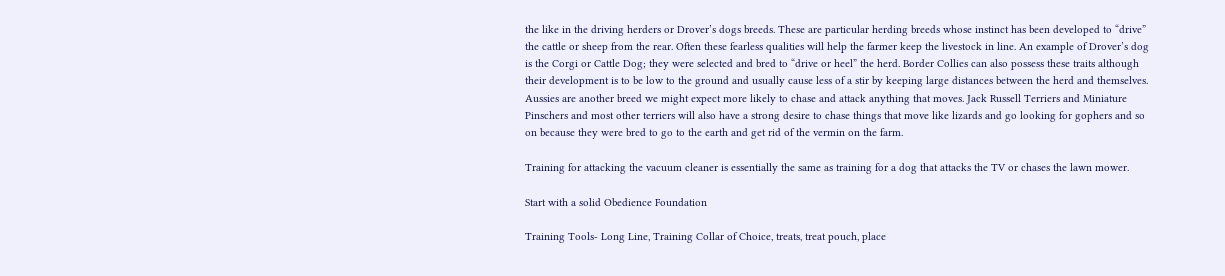the like in the driving herders or Drover’s dogs breeds. These are particular herding breeds whose instinct has been developed to “drive” the cattle or sheep from the rear. Often these fearless qualities will help the farmer keep the livestock in line. An example of Drover’s dog is the Corgi or Cattle Dog; they were selected and bred to “drive or heel” the herd. Border Collies can also possess these traits although their development is to be low to the ground and usually cause less of a stir by keeping large distances between the herd and themselves. Aussies are another breed we might expect more likely to chase and attack anything that moves. Jack Russell Terriers and Miniature Pinschers and most other terriers will also have a strong desire to chase things that move like lizards and go looking for gophers and so on because they were bred to go to the earth and get rid of the vermin on the farm.

Training for attacking the vacuum cleaner is essentially the same as training for a dog that attacks the TV or chases the lawn mower.

Start with a solid Obedience Foundation

Training Tools- Long Line, Training Collar of Choice, treats, treat pouch, place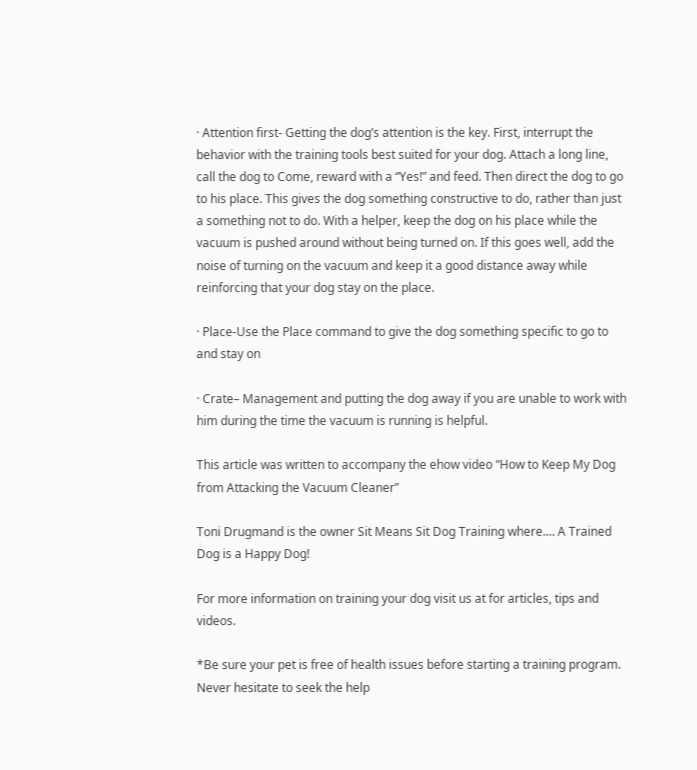· Attention first- Getting the dog’s attention is the key. First, interrupt the behavior with the training tools best suited for your dog. Attach a long line, call the dog to Come, reward with a “Yes!” and feed. Then direct the dog to go to his place. This gives the dog something constructive to do, rather than just a something not to do. With a helper, keep the dog on his place while the vacuum is pushed around without being turned on. If this goes well, add the noise of turning on the vacuum and keep it a good distance away while reinforcing that your dog stay on the place.

· Place-Use the Place command to give the dog something specific to go to and stay on

· Crate– Management and putting the dog away if you are unable to work with him during the time the vacuum is running is helpful.

This article was written to accompany the ehow video “How to Keep My Dog from Attacking the Vacuum Cleaner”

Toni Drugmand is the owner Sit Means Sit Dog Training where.… A Trained Dog is a Happy Dog!

For more information on training your dog visit us at for articles, tips and videos.

*Be sure your pet is free of health issues before starting a training program. Never hesitate to seek the help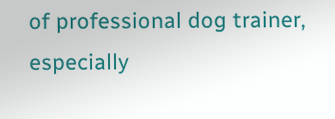of professional dog trainer, especially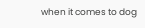when it comes to dog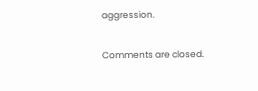aggression.

Comments are closed.